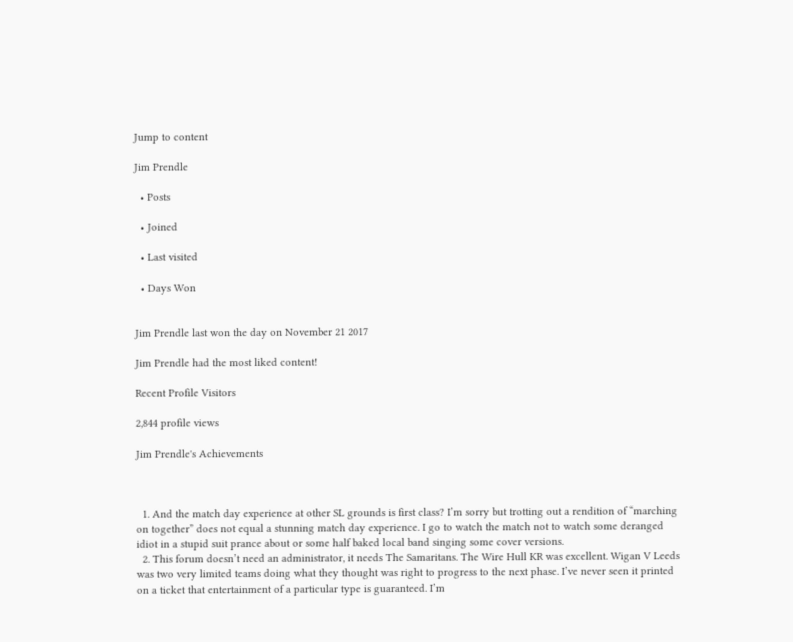Jump to content

Jim Prendle

  • Posts

  • Joined

  • Last visited

  • Days Won


Jim Prendle last won the day on November 21 2017

Jim Prendle had the most liked content!

Recent Profile Visitors

2,844 profile views

Jim Prendle's Achievements



  1. And the match day experience at other SL grounds is first class? I’m sorry but trotting out a rendition of “marching on together” does not equal a stunning match day experience. I go to watch the match not to watch some deranged idiot in a stupid suit prance about or some half baked local band singing some cover versions.
  2. This forum doesn’t need an administrator, it needs The Samaritans. The Wire Hull KR was excellent. Wigan V Leeds was two very limited teams doing what they thought was right to progress to the next phase. I’ve never seen it printed on a ticket that entertainment of a particular type is guaranteed. I’m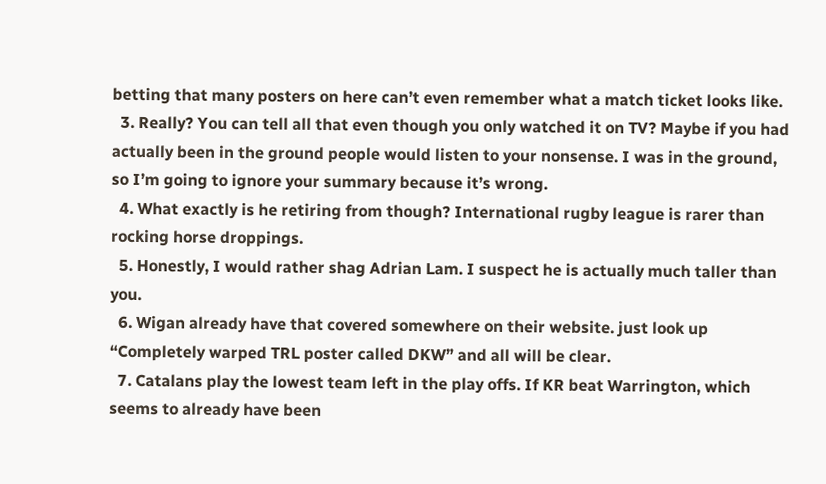betting that many posters on here can’t even remember what a match ticket looks like.
  3. Really? You can tell all that even though you only watched it on TV? Maybe if you had actually been in the ground people would listen to your nonsense. I was in the ground, so I’m going to ignore your summary because it’s wrong.
  4. What exactly is he retiring from though? International rugby league is rarer than rocking horse droppings.
  5. Honestly, I would rather shag Adrian Lam. I suspect he is actually much taller than you.
  6. Wigan already have that covered somewhere on their website. just look up “Completely warped TRL poster called DKW” and all will be clear.
  7. Catalans play the lowest team left in the play offs. If KR beat Warrington, which seems to already have been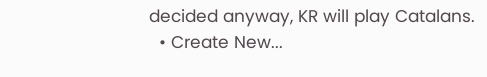decided anyway, KR will play Catalans.
  • Create New...